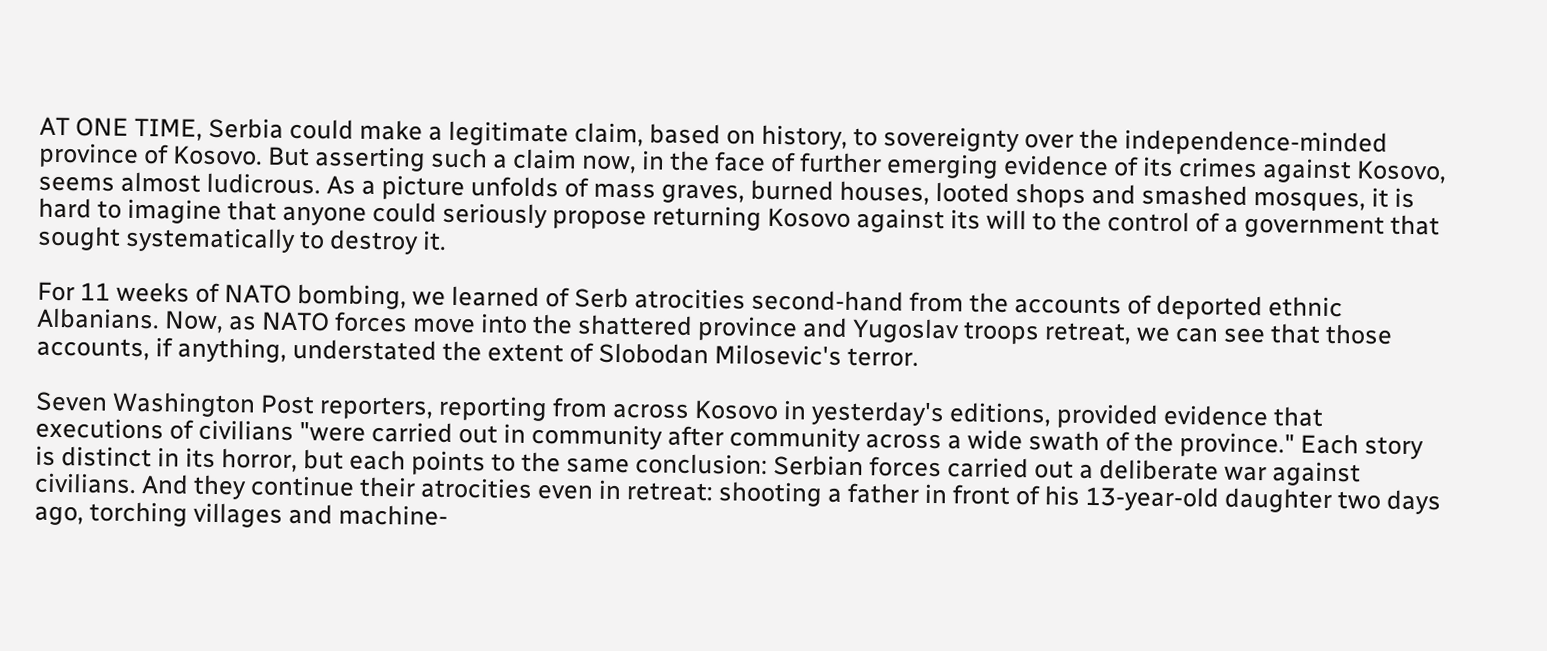AT ONE TIME, Serbia could make a legitimate claim, based on history, to sovereignty over the independence-minded province of Kosovo. But asserting such a claim now, in the face of further emerging evidence of its crimes against Kosovo, seems almost ludicrous. As a picture unfolds of mass graves, burned houses, looted shops and smashed mosques, it is hard to imagine that anyone could seriously propose returning Kosovo against its will to the control of a government that sought systematically to destroy it.

For 11 weeks of NATO bombing, we learned of Serb atrocities second-hand from the accounts of deported ethnic Albanians. Now, as NATO forces move into the shattered province and Yugoslav troops retreat, we can see that those accounts, if anything, understated the extent of Slobodan Milosevic's terror.

Seven Washington Post reporters, reporting from across Kosovo in yesterday's editions, provided evidence that executions of civilians "were carried out in community after community across a wide swath of the province." Each story is distinct in its horror, but each points to the same conclusion: Serbian forces carried out a deliberate war against civilians. And they continue their atrocities even in retreat: shooting a father in front of his 13-year-old daughter two days ago, torching villages and machine-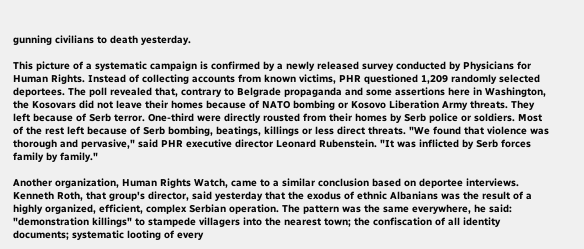gunning civilians to death yesterday.

This picture of a systematic campaign is confirmed by a newly released survey conducted by Physicians for Human Rights. Instead of collecting accounts from known victims, PHR questioned 1,209 randomly selected deportees. The poll revealed that, contrary to Belgrade propaganda and some assertions here in Washington, the Kosovars did not leave their homes because of NATO bombing or Kosovo Liberation Army threats. They left because of Serb terror. One-third were directly rousted from their homes by Serb police or soldiers. Most of the rest left because of Serb bombing, beatings, killings or less direct threats. "We found that violence was thorough and pervasive," said PHR executive director Leonard Rubenstein. "It was inflicted by Serb forces family by family."

Another organization, Human Rights Watch, came to a similar conclusion based on deportee interviews. Kenneth Roth, that group's director, said yesterday that the exodus of ethnic Albanians was the result of a highly organized, efficient, complex Serbian operation. The pattern was the same everywhere, he said: "demonstration killings" to stampede villagers into the nearest town; the confiscation of all identity documents; systematic looting of every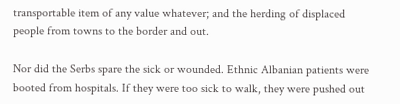transportable item of any value whatever; and the herding of displaced people from towns to the border and out.

Nor did the Serbs spare the sick or wounded. Ethnic Albanian patients were booted from hospitals. If they were too sick to walk, they were pushed out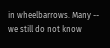in wheelbarrows. Many -- we still do not know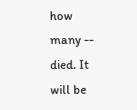how many -- died. It will be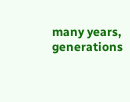many years, generations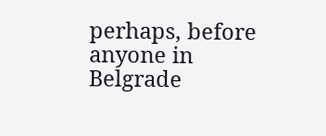perhaps, before anyone in Belgrade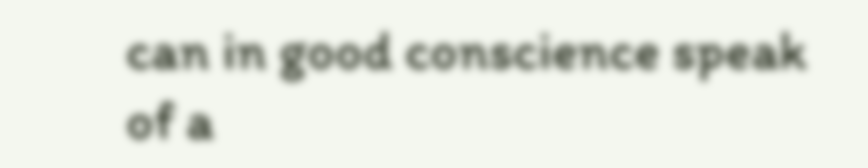can in good conscience speak of a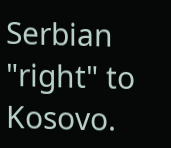Serbian "right" to Kosovo.